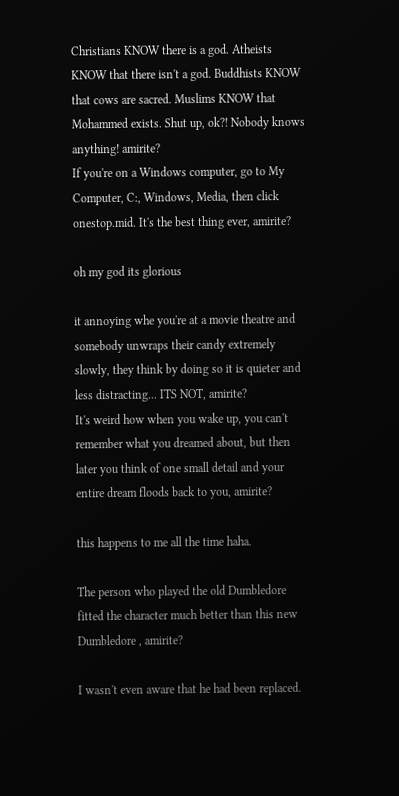Christians KNOW there is a god. Atheists KNOW that there isn't a god. Buddhists KNOW that cows are sacred. Muslims KNOW that Mohammed exists. Shut up, ok?! Nobody knows anything! amirite?
If you're on a Windows computer, go to My Computer, C:, Windows, Media, then click onestop.mid. It's the best thing ever, amirite?

oh my god its glorious

it annoying whe you're at a movie theatre and somebody unwraps their candy extremely slowly, they think by doing so it is quieter and less distracting... ITS NOT, amirite?
It's weird how when you wake up, you can't remember what you dreamed about, but then later you think of one small detail and your entire dream floods back to you, amirite?

this happens to me all the time haha.

The person who played the old Dumbledore fitted the character much better than this new Dumbledore , amirite?

I wasn't even aware that he had been replaced.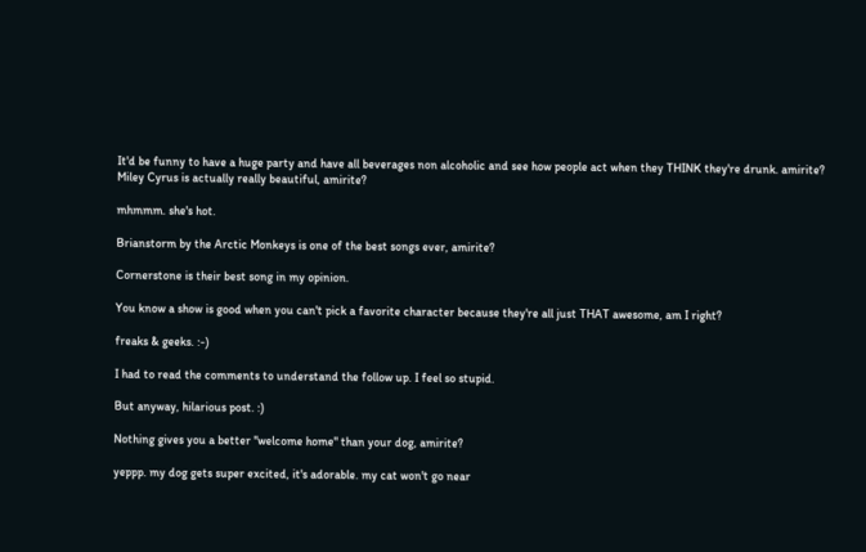It'd be funny to have a huge party and have all beverages non alcoholic and see how people act when they THINK they're drunk. amirite?
Miley Cyrus is actually really beautiful, amirite?

mhmmm. she's hot.

Brianstorm by the Arctic Monkeys is one of the best songs ever, amirite?

Cornerstone is their best song in my opinion.

You know a show is good when you can't pick a favorite character because they're all just THAT awesome, am I right?

freaks & geeks. :-)

I had to read the comments to understand the follow up. I feel so stupid.

But anyway, hilarious post. :)

Nothing gives you a better "welcome home" than your dog, amirite?

yeppp. my dog gets super excited, it's adorable. my cat won't go near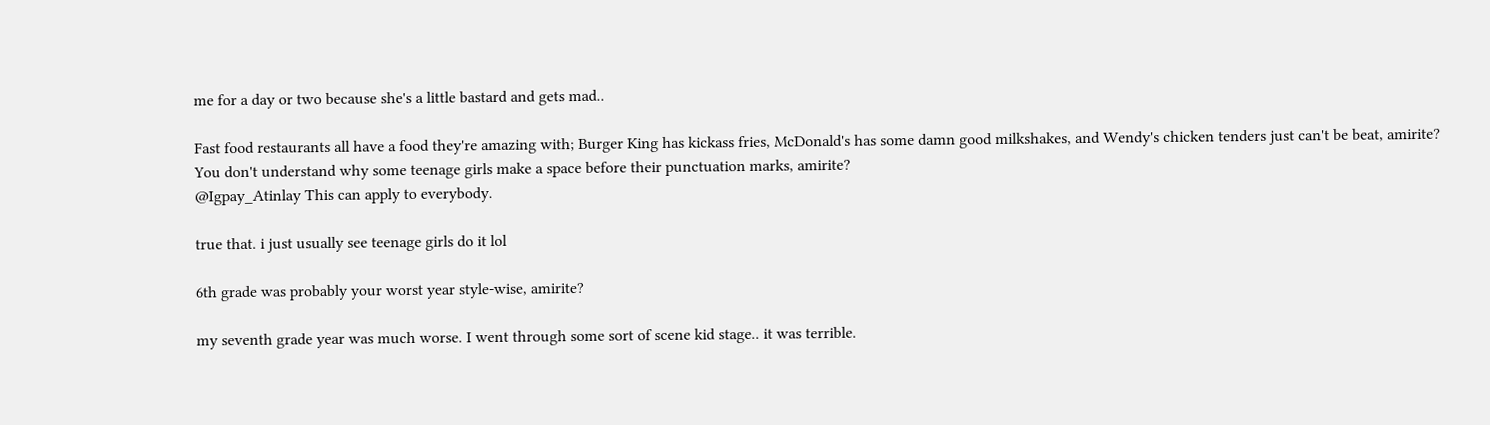me for a day or two because she's a little bastard and gets mad..

Fast food restaurants all have a food they're amazing with; Burger King has kickass fries, McDonald's has some damn good milkshakes, and Wendy's chicken tenders just can't be beat, amirite?
You don't understand why some teenage girls make a space before their punctuation marks, amirite?
@Igpay_Atinlay This can apply to everybody.

true that. i just usually see teenage girls do it lol

6th grade was probably your worst year style-wise, amirite?

my seventh grade year was much worse. I went through some sort of scene kid stage.. it was terrible.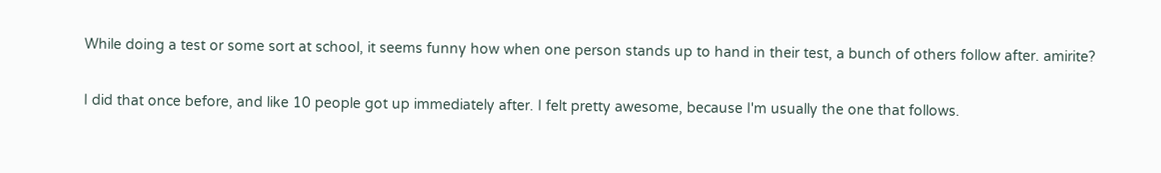While doing a test or some sort at school, it seems funny how when one person stands up to hand in their test, a bunch of others follow after. amirite?

I did that once before, and like 10 people got up immediately after. I felt pretty awesome, because I'm usually the one that follows.